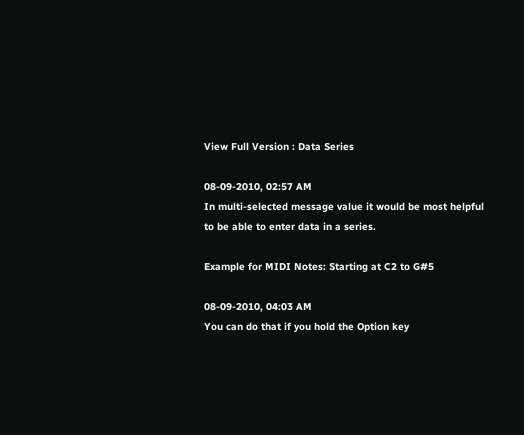View Full Version : Data Series

08-09-2010, 02:57 AM
In multi-selected message value it would be most helpful to be able to enter data in a series.

Example for MIDI Notes: Starting at C2 to G#5

08-09-2010, 04:03 AM
You can do that if you hold the Option key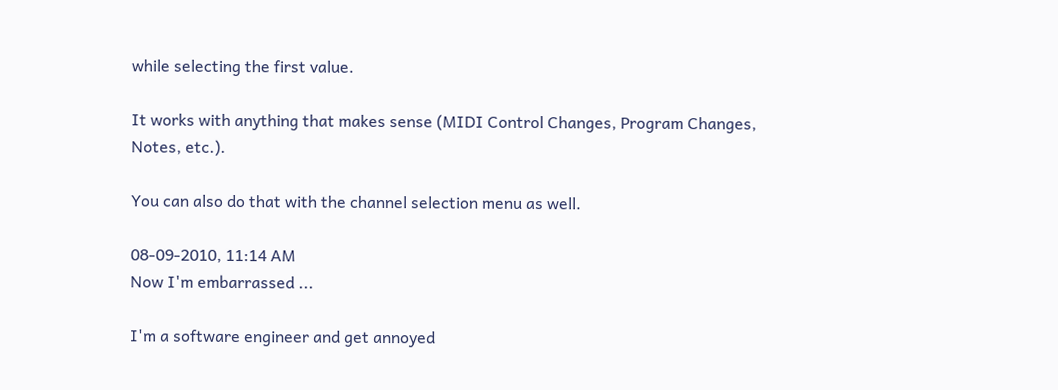while selecting the first value.

It works with anything that makes sense (MIDI Control Changes, Program Changes, Notes, etc.).

You can also do that with the channel selection menu as well.

08-09-2010, 11:14 AM
Now I'm embarrassed ...

I'm a software engineer and get annoyed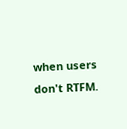when users don't RTFM.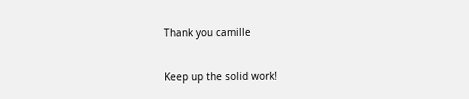Thank you camille

Keep up the solid work!